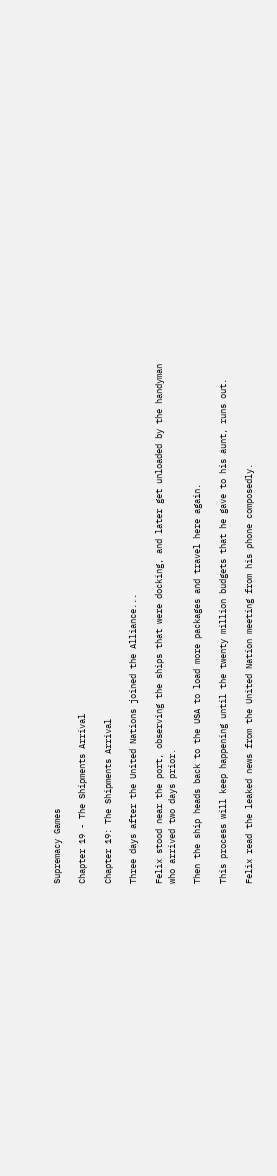Supremacy Games

Chapter 19 - The Shipments Arrival

Chapter 19: The Shipments Arrival

Three days after the United Nations joined the Alliance...

Felix stood near the port, observing the ships that were docking, and later get unloaded by the handyman who arrived two days prior.

Then the ship heads back to the USA to load more packages and travel here again.

This process will keep happening until the twenty million budgets that he gave to his aunt, runs out.

Felix read the leaked news from the United Nation meeting from his phone composedly.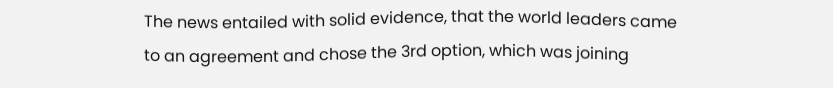The news entailed with solid evidence, that the world leaders came to an agreement and chose the 3rd option, which was joining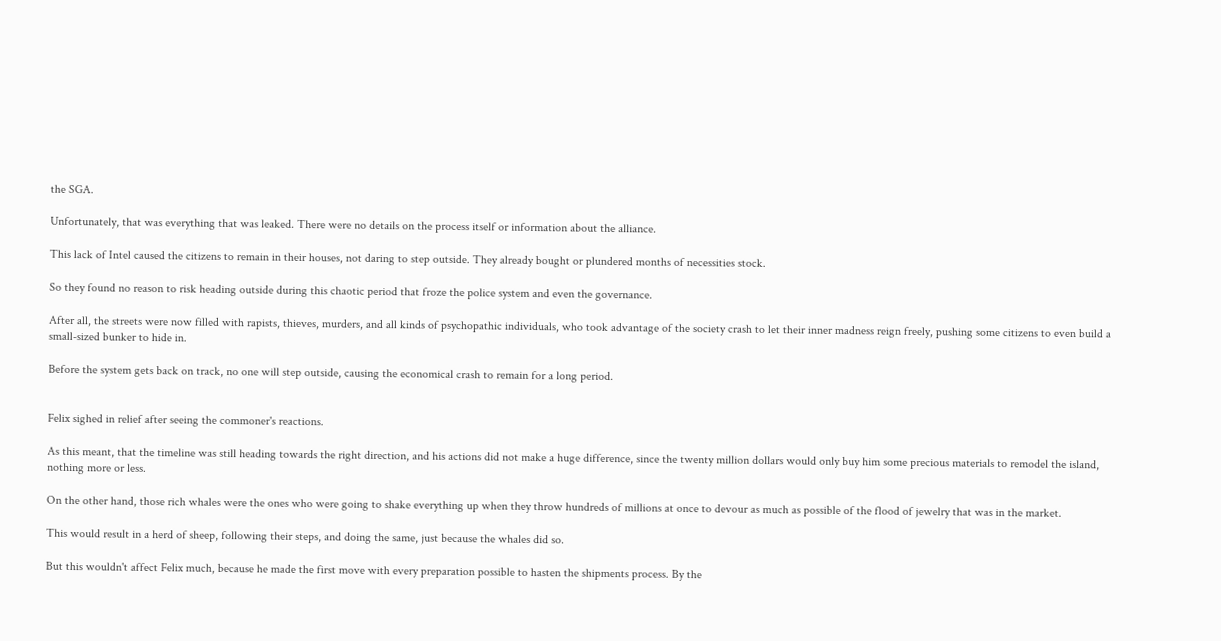the SGA.

Unfortunately, that was everything that was leaked. There were no details on the process itself or information about the alliance.

This lack of Intel caused the citizens to remain in their houses, not daring to step outside. They already bought or plundered months of necessities stock.

So they found no reason to risk heading outside during this chaotic period that froze the police system and even the governance.

After all, the streets were now filled with rapists, thieves, murders, and all kinds of psychopathic individuals, who took advantage of the society crash to let their inner madness reign freely, pushing some citizens to even build a small-sized bunker to hide in.

Before the system gets back on track, no one will step outside, causing the economical crash to remain for a long period.


Felix sighed in relief after seeing the commoner's reactions.

As this meant, that the timeline was still heading towards the right direction, and his actions did not make a huge difference, since the twenty million dollars would only buy him some precious materials to remodel the island, nothing more or less.

On the other hand, those rich whales were the ones who were going to shake everything up when they throw hundreds of millions at once to devour as much as possible of the flood of jewelry that was in the market.

This would result in a herd of sheep, following their steps, and doing the same, just because the whales did so.

But this wouldn't affect Felix much, because he made the first move with every preparation possible to hasten the shipments process. By the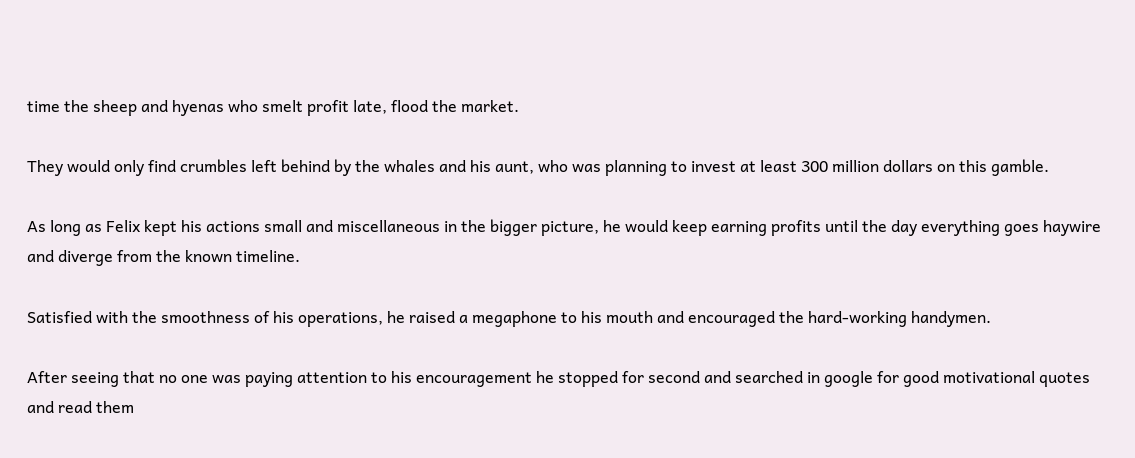time the sheep and hyenas who smelt profit late, flood the market.

They would only find crumbles left behind by the whales and his aunt, who was planning to invest at least 300 million dollars on this gamble.

As long as Felix kept his actions small and miscellaneous in the bigger picture, he would keep earning profits until the day everything goes haywire and diverge from the known timeline.

Satisfied with the smoothness of his operations, he raised a megaphone to his mouth and encouraged the hard-working handymen.

After seeing that no one was paying attention to his encouragement he stopped for second and searched in google for good motivational quotes and read them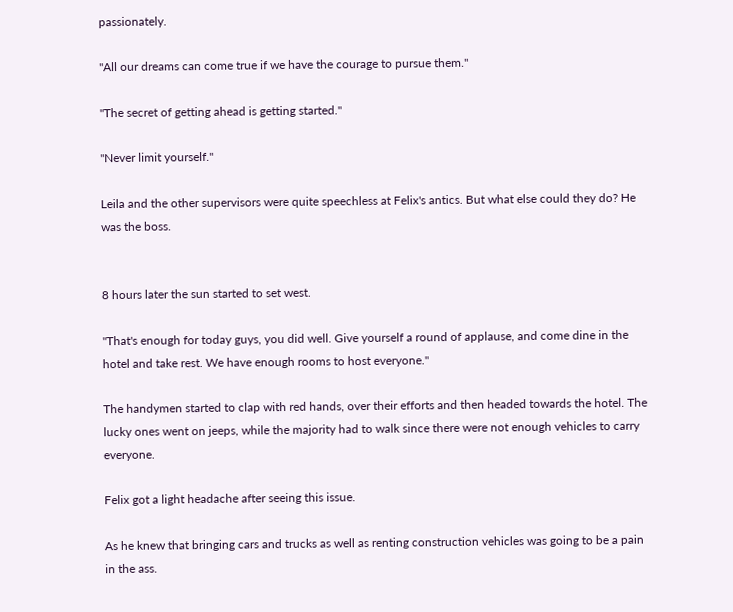passionately.

"All our dreams can come true if we have the courage to pursue them."

"The secret of getting ahead is getting started."

"Never limit yourself."

Leila and the other supervisors were quite speechless at Felix's antics. But what else could they do? He was the boss.


8 hours later the sun started to set west.

"That's enough for today guys, you did well. Give yourself a round of applause, and come dine in the hotel and take rest. We have enough rooms to host everyone."

The handymen started to clap with red hands, over their efforts and then headed towards the hotel. The lucky ones went on jeeps, while the majority had to walk since there were not enough vehicles to carry everyone.

Felix got a light headache after seeing this issue.

As he knew that bringing cars and trucks as well as renting construction vehicles was going to be a pain in the ass.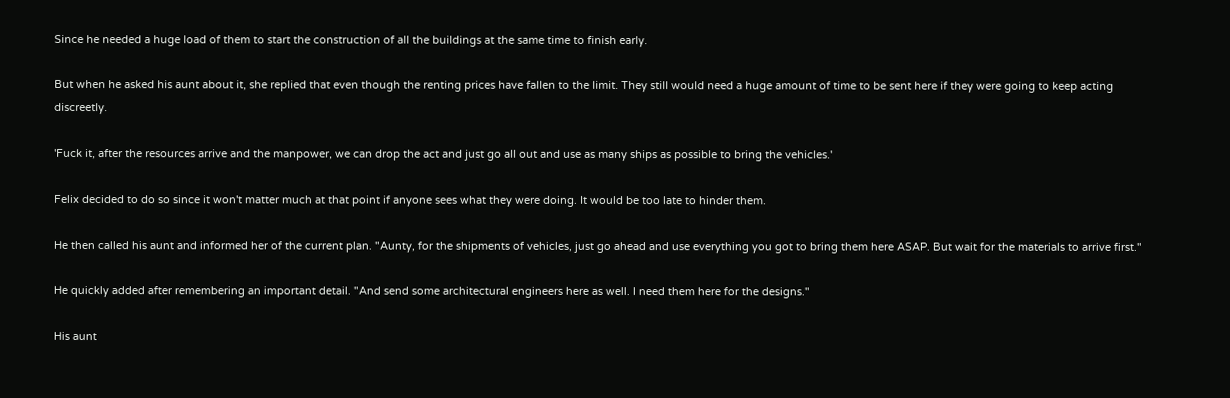Since he needed a huge load of them to start the construction of all the buildings at the same time to finish early.

But when he asked his aunt about it, she replied that even though the renting prices have fallen to the limit. They still would need a huge amount of time to be sent here if they were going to keep acting discreetly.

'Fuck it, after the resources arrive and the manpower, we can drop the act and just go all out and use as many ships as possible to bring the vehicles.'

Felix decided to do so since it won't matter much at that point if anyone sees what they were doing. It would be too late to hinder them.

He then called his aunt and informed her of the current plan. "Aunty, for the shipments of vehicles, just go ahead and use everything you got to bring them here ASAP. But wait for the materials to arrive first."

He quickly added after remembering an important detail. "And send some architectural engineers here as well. I need them here for the designs."

His aunt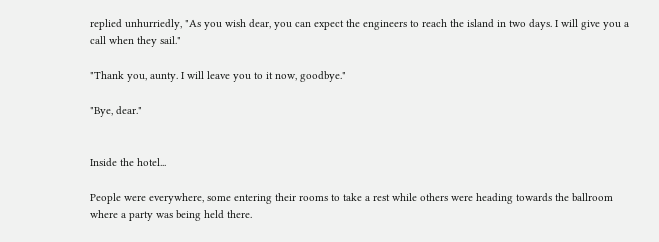replied unhurriedly, "As you wish dear, you can expect the engineers to reach the island in two days. I will give you a call when they sail."

"Thank you, aunty. I will leave you to it now, goodbye."

"Bye, dear."


Inside the hotel...

People were everywhere, some entering their rooms to take a rest while others were heading towards the ballroom where a party was being held there.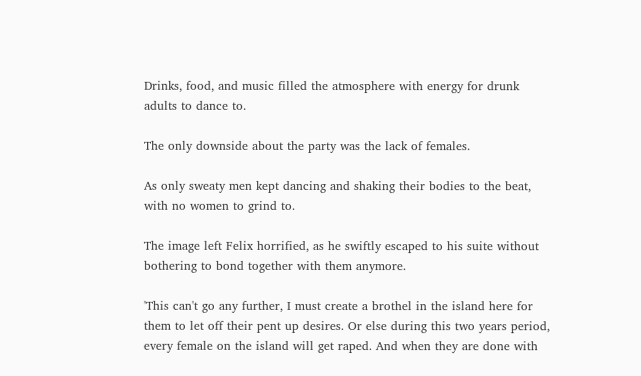Drinks, food, and music filled the atmosphere with energy for drunk adults to dance to.

The only downside about the party was the lack of females.

As only sweaty men kept dancing and shaking their bodies to the beat, with no women to grind to.

The image left Felix horrified, as he swiftly escaped to his suite without bothering to bond together with them anymore.

'This can't go any further, I must create a brothel in the island here for them to let off their pent up desires. Or else during this two years period, every female on the island will get raped. And when they are done with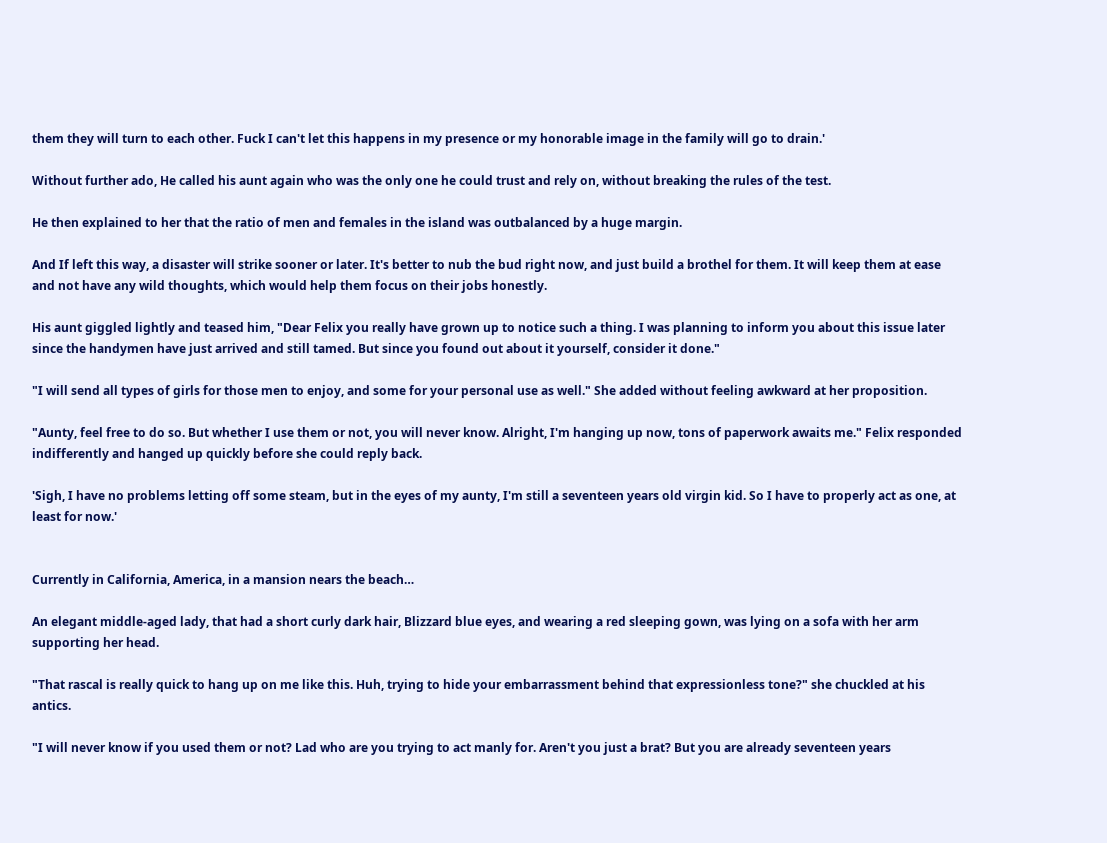them they will turn to each other. Fuck I can't let this happens in my presence or my honorable image in the family will go to drain.'

Without further ado, He called his aunt again who was the only one he could trust and rely on, without breaking the rules of the test.

He then explained to her that the ratio of men and females in the island was outbalanced by a huge margin.

And If left this way, a disaster will strike sooner or later. It's better to nub the bud right now, and just build a brothel for them. It will keep them at ease and not have any wild thoughts, which would help them focus on their jobs honestly.

His aunt giggled lightly and teased him, "Dear Felix you really have grown up to notice such a thing. I was planning to inform you about this issue later since the handymen have just arrived and still tamed. But since you found out about it yourself, consider it done."

"I will send all types of girls for those men to enjoy, and some for your personal use as well." She added without feeling awkward at her proposition.

"Aunty, feel free to do so. But whether I use them or not, you will never know. Alright, I'm hanging up now, tons of paperwork awaits me." Felix responded indifferently and hanged up quickly before she could reply back.

'Sigh, I have no problems letting off some steam, but in the eyes of my aunty, I'm still a seventeen years old virgin kid. So I have to properly act as one, at least for now.'


Currently in California, America, in a mansion nears the beach…

An elegant middle-aged lady, that had a short curly dark hair, Blizzard blue eyes, and wearing a red sleeping gown, was lying on a sofa with her arm supporting her head.

"That rascal is really quick to hang up on me like this. Huh, trying to hide your embarrassment behind that expressionless tone?" she chuckled at his antics.

"I will never know if you used them or not? Lad who are you trying to act manly for. Aren't you just a brat? But you are already seventeen years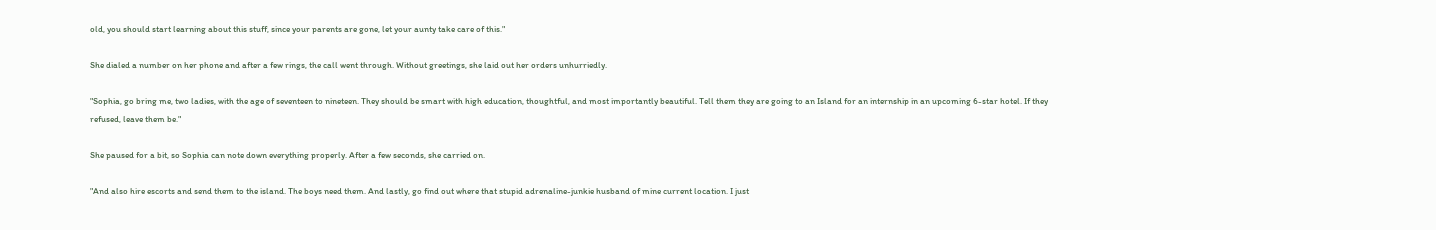old, you should start learning about this stuff, since your parents are gone, let your aunty take care of this."

She dialed a number on her phone and after a few rings, the call went through. Without greetings, she laid out her orders unhurriedly.

"Sophia, go bring me, two ladies, with the age of seventeen to nineteen. They should be smart with high education, thoughtful, and most importantly beautiful. Tell them they are going to an Island for an internship in an upcoming 6-star hotel. If they refused, leave them be."

She paused for a bit, so Sophia can note down everything properly. After a few seconds, she carried on.

"And also hire escorts and send them to the island. The boys need them. And lastly, go find out where that stupid adrenaline-junkie husband of mine current location. I just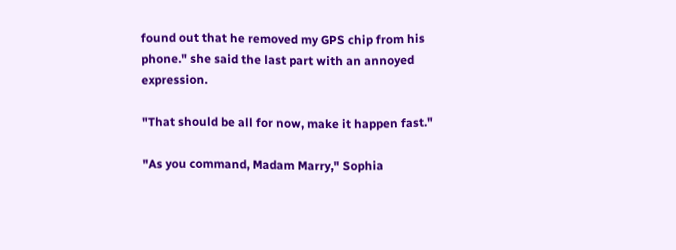found out that he removed my GPS chip from his phone." she said the last part with an annoyed expression.

"That should be all for now, make it happen fast."

"As you command, Madam Marry," Sophia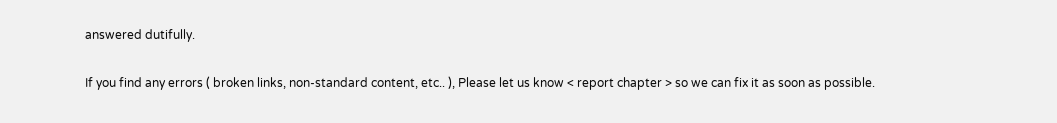answered dutifully.

If you find any errors ( broken links, non-standard content, etc.. ), Please let us know < report chapter > so we can fix it as soon as possible.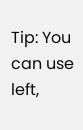Tip: You can use left,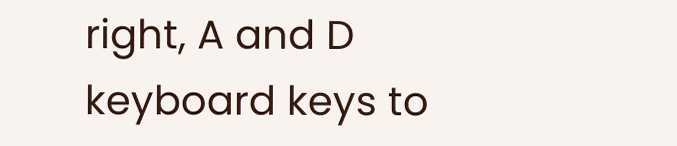right, A and D keyboard keys to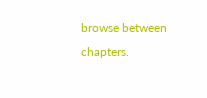browse between chapters.